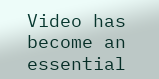Video has become an essential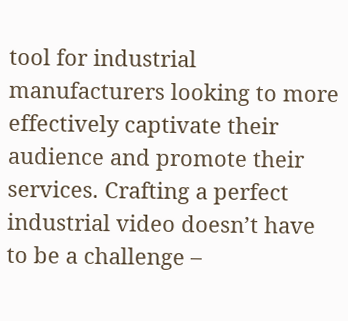tool for industrial manufacturers looking to more effectively captivate their audience and promote their services. Crafting a perfect industrial video doesn’t have to be a challenge –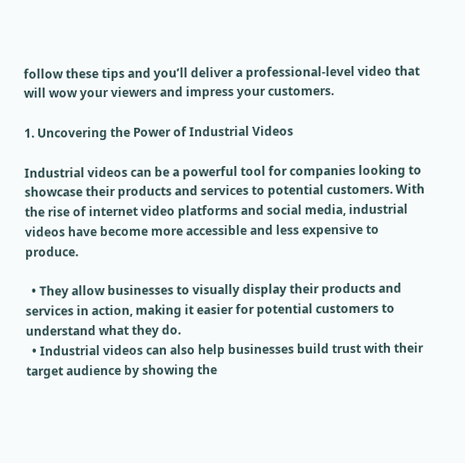follow these tips and you’ll deliver a professional-level video that will wow your viewers and impress your customers.

1. Uncovering the Power of Industrial Videos

Industrial videos can be a powerful tool for companies looking to showcase their products and services to potential customers. With the rise of internet video platforms and social media, industrial videos have become more accessible and less expensive to produce.

  • They allow businesses to visually display their products and services in action, making it easier for potential customers to understand what they do.
  • Industrial videos can also help businesses build trust with their target audience by showing the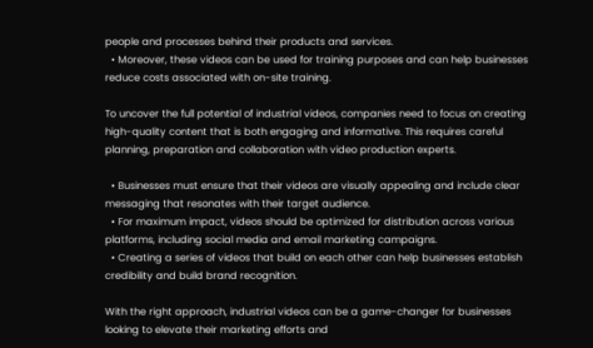people and processes behind their products and services.
  • Moreover, these videos can be used for training purposes and can help businesses reduce costs associated with on-site training.

To uncover the full potential of industrial videos, companies need to focus on creating high-quality content that is both engaging and informative. This requires careful planning, preparation and collaboration with video production experts.

  • Businesses must ensure that their videos are visually appealing and include clear messaging that resonates with their target audience.
  • For maximum impact, videos should be optimized for distribution across various platforms, including social media and email marketing campaigns.
  • Creating a series of videos that build on each other can help businesses establish credibility and build brand recognition.

With the right approach, industrial videos can be a game-changer for businesses looking to elevate their marketing efforts and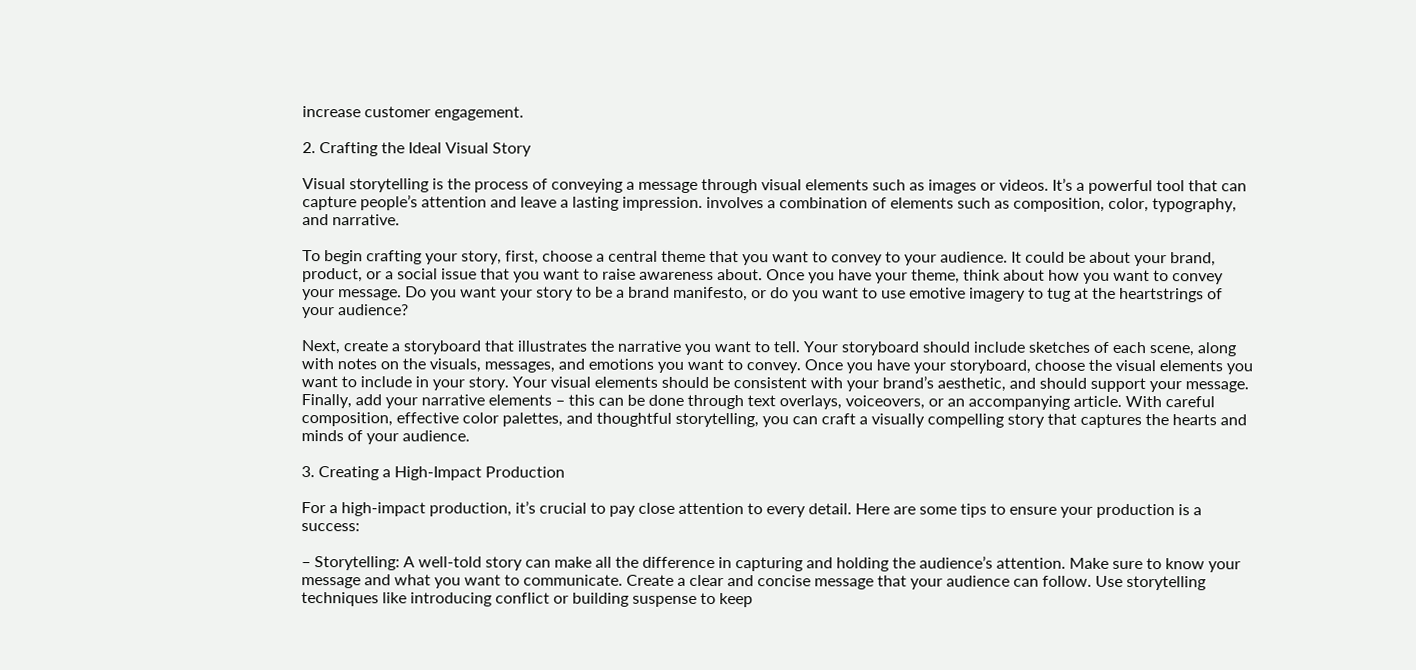increase customer engagement.

2. Crafting the Ideal Visual Story

Visual storytelling is the process of conveying a message through visual elements such as images or videos. It’s a powerful tool that can capture people’s attention and leave a lasting impression. involves a combination of elements such as composition, color, typography, and narrative.

To begin crafting your story, first, choose a central theme that you want to convey to your audience. It could be about your brand, product, or a social issue that you want to raise awareness about. Once you have your theme, think about how you want to convey your message. Do you want your story to be a brand manifesto, or do you want to use emotive imagery to tug at the heartstrings of your audience?

Next, create a storyboard that illustrates the narrative you want to tell. Your storyboard should include sketches of each scene, along with notes on the visuals, messages, and emotions you want to convey. Once you have your storyboard, choose the visual elements you want to include in your story. Your visual elements should be consistent with your brand’s aesthetic, and should support your message. Finally, add your narrative elements – this can be done through text overlays, voiceovers, or an accompanying article. With careful composition, effective color palettes, and thoughtful storytelling, you can craft a visually compelling story that captures the hearts and minds of your audience.

3. Creating a High-Impact Production

For a high-impact production, it’s crucial to pay close attention to every detail. Here are some tips to ensure your production is a success:

– Storytelling: A well-told story can make all the difference in capturing and holding the audience’s attention. Make sure to know your message and what you want to communicate. Create a clear and concise message that your audience can follow. Use storytelling techniques like introducing conflict or building suspense to keep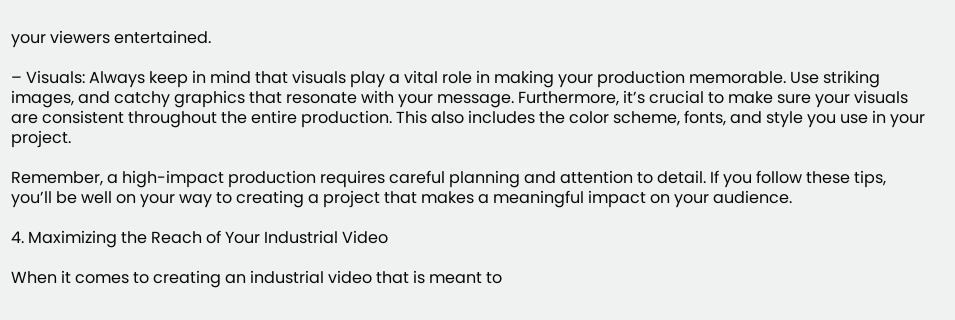your viewers entertained.

– Visuals: Always keep in mind that visuals play a vital role in making your production memorable. Use striking images, and catchy graphics that resonate with your message. Furthermore, it’s crucial to make sure your visuals are consistent throughout the entire production. This also includes the color scheme, fonts, and style you use in your project.

Remember, a high-impact production requires careful planning and attention to detail. If you follow these tips, you’ll be well on your way to creating a project that makes a meaningful impact on your audience.

4. Maximizing the Reach of Your Industrial Video

When it comes to creating an industrial video that is meant to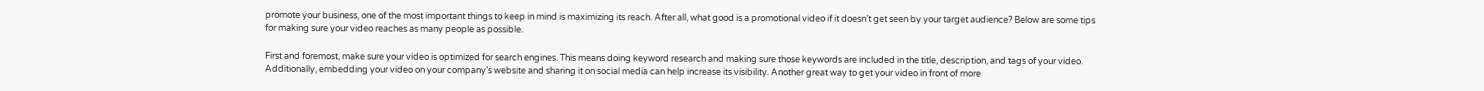promote your business, one of the most important things to keep in mind is maximizing its reach. After all, what good is a promotional video if it doesn’t get seen by your target audience? Below are some tips for making sure your video reaches as many people as possible.

First and foremost, make sure your video is optimized for search engines. This means doing keyword research and making sure those keywords are included in the title, description, and tags of your video. Additionally, embedding your video on your company’s website and sharing it on social media can help increase its visibility. Another great way to get your video in front of more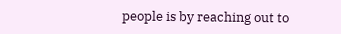people is by reaching out to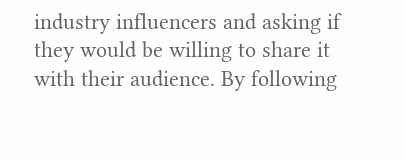industry influencers and asking if they would be willing to share it with their audience. By following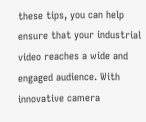these tips, you can help ensure that your industrial video reaches a wide and engaged audience. With innovative camera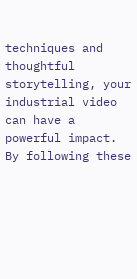techniques and thoughtful storytelling, your industrial video can have a powerful impact. By following these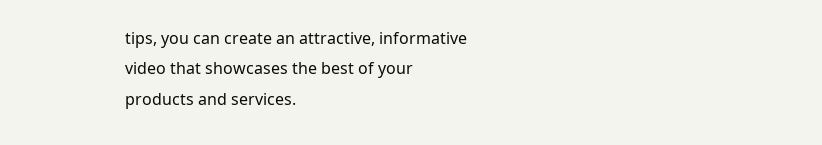tips, you can create an attractive, informative video that showcases the best of your products and services.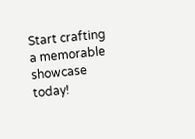Start crafting a memorable showcase today!